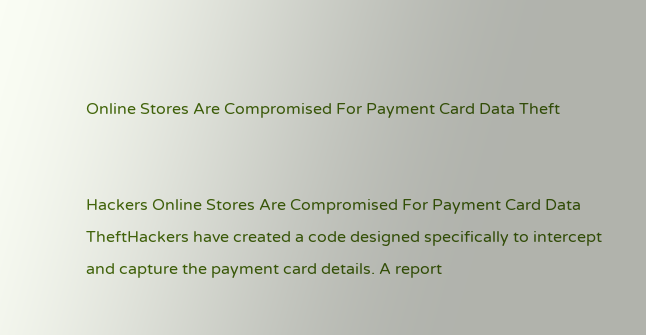Online Stores Are Compromised For Payment Card Data Theft


Hackers Online Stores Are Compromised For Payment Card Data TheftHackers have created a code designed specifically to intercept and capture the payment card details. A report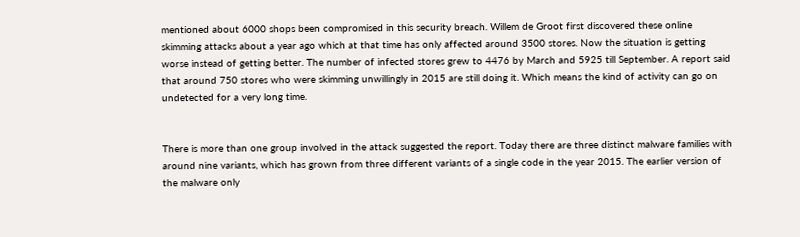mentioned about 6000 shops been compromised in this security breach. Willem de Groot first discovered these online skimming attacks about a year ago which at that time has only affected around 3500 stores. Now the situation is getting worse instead of getting better. The number of infected stores grew to 4476 by March and 5925 till September. A report said that around 750 stores who were skimming unwillingly in 2015 are still doing it. Which means the kind of activity can go on undetected for a very long time.


There is more than one group involved in the attack suggested the report. Today there are three distinct malware families with around nine variants, which has grown from three different variants of a single code in the year 2015. The earlier version of the malware only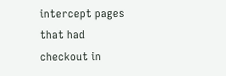intercept pages that had checkout in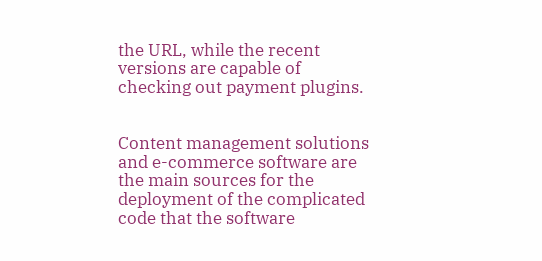the URL, while the recent versions are capable of checking out payment plugins.


Content management solutions and e-commerce software are the main sources for the deployment of the complicated code that the software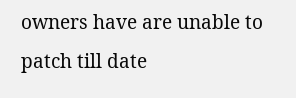owners have are unable to patch till date